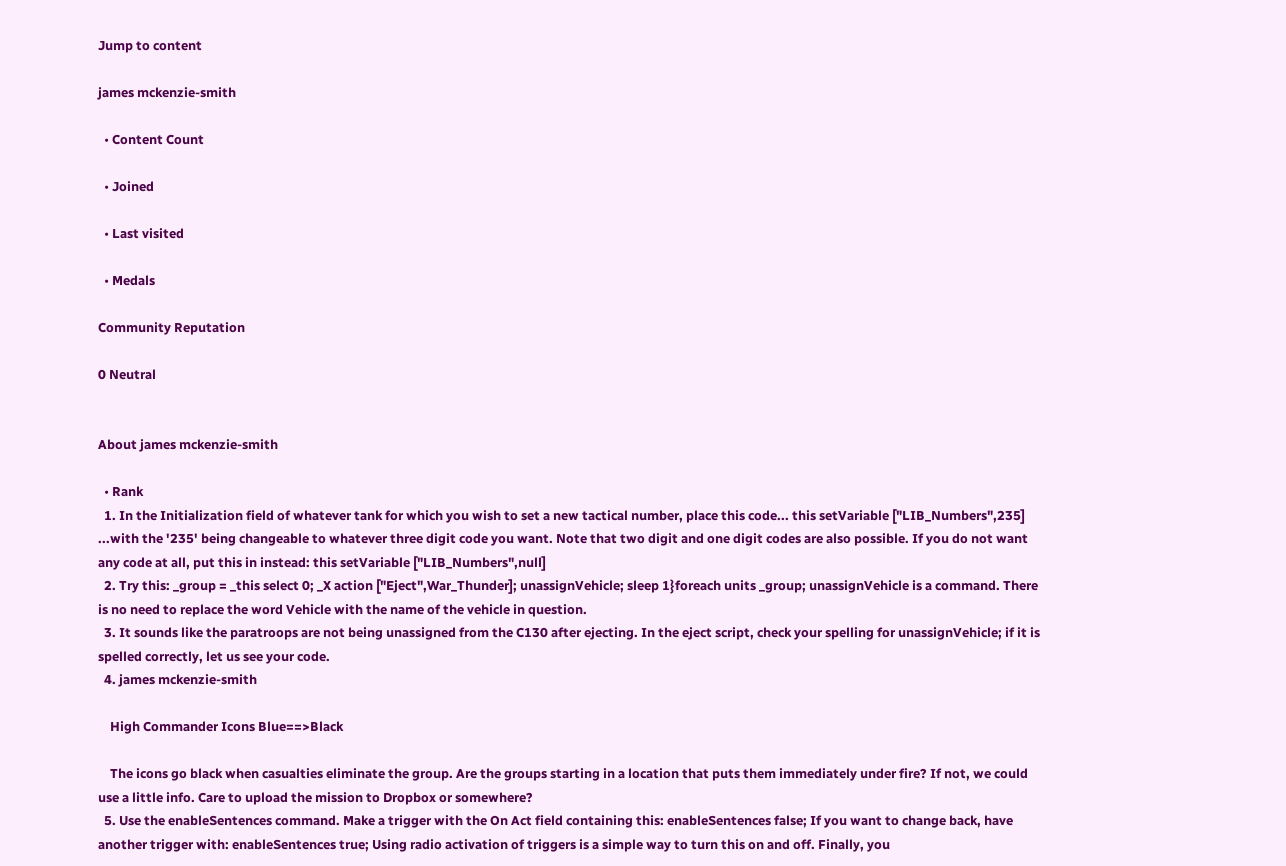Jump to content

james mckenzie-smith

  • Content Count

  • Joined

  • Last visited

  • Medals

Community Reputation

0 Neutral


About james mckenzie-smith

  • Rank
  1. In the Initialization field of whatever tank for which you wish to set a new tactical number, place this code... this setVariable ["LIB_Numbers",235] ...with the '235' being changeable to whatever three digit code you want. Note that two digit and one digit codes are also possible. If you do not want any code at all, put this in instead: this setVariable ["LIB_Numbers",null]
  2. Try this: _group = _this select 0; _X action ["Eject",War_Thunder]; unassignVehicle; sleep 1}foreach units _group; unassignVehicle is a command. There is no need to replace the word Vehicle with the name of the vehicle in question.
  3. It sounds like the paratroops are not being unassigned from the C130 after ejecting. In the eject script, check your spelling for unassignVehicle; if it is spelled correctly, let us see your code.
  4. james mckenzie-smith

    High Commander Icons Blue==>Black

    The icons go black when casualties eliminate the group. Are the groups starting in a location that puts them immediately under fire? If not, we could use a little info. Care to upload the mission to Dropbox or somewhere?
  5. Use the enableSentences command. Make a trigger with the On Act field containing this: enableSentences false; If you want to change back, have another trigger with: enableSentences true; Using radio activation of triggers is a simple way to turn this on and off. Finally, you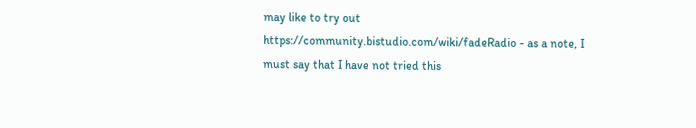may like to try out https://community.bistudio.com/wiki/fadeRadio - as a note, I must say that I have not tried this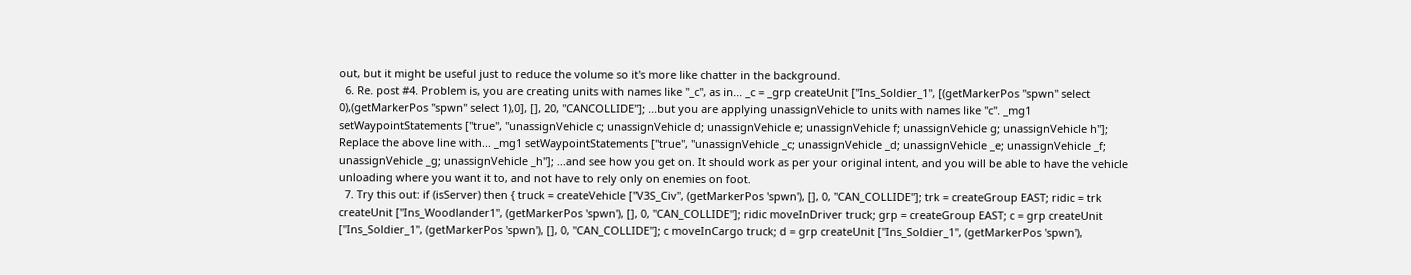out, but it might be useful just to reduce the volume so it's more like chatter in the background.
  6. Re. post #4. Problem is, you are creating units with names like "_c", as in... _c = _grp createUnit ["Ins_Soldier_1", [(getMarkerPos "spwn" select 0),(getMarkerPos "spwn" select 1),0], [], 20, "CANCOLLIDE"]; ...but you are applying unassignVehicle to units with names like "c". _mg1 setWaypointStatements ["true", "unassignVehicle c; unassignVehicle d; unassignVehicle e; unassignVehicle f; unassignVehicle g; unassignVehicle h"]; Replace the above line with... _mg1 setWaypointStatements ["true", "unassignVehicle _c; unassignVehicle _d; unassignVehicle _e; unassignVehicle _f; unassignVehicle _g; unassignVehicle _h"]; ...and see how you get on. It should work as per your original intent, and you will be able to have the vehicle unloading where you want it to, and not have to rely only on enemies on foot.
  7. Try this out: if (isServer) then { truck = createVehicle ["V3S_Civ", (getMarkerPos 'spwn'), [], 0, "CAN_COLLIDE"]; trk = createGroup EAST; ridic = trk createUnit ["Ins_Woodlander1", (getMarkerPos 'spwn'), [], 0, "CAN_COLLIDE"]; ridic moveInDriver truck; grp = createGroup EAST; c = grp createUnit ["Ins_Soldier_1", (getMarkerPos 'spwn'), [], 0, "CAN_COLLIDE"]; c moveInCargo truck; d = grp createUnit ["Ins_Soldier_1", (getMarkerPos 'spwn'),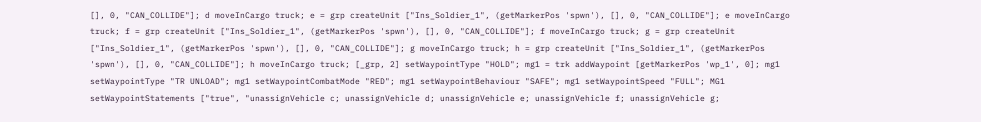[], 0, "CAN_COLLIDE"]; d moveInCargo truck; e = grp createUnit ["Ins_Soldier_1", (getMarkerPos 'spwn'), [], 0, "CAN_COLLIDE"]; e moveInCargo truck; f = grp createUnit ["Ins_Soldier_1", (getMarkerPos 'spwn'), [], 0, "CAN_COLLIDE"]; f moveInCargo truck; g = grp createUnit ["Ins_Soldier_1", (getMarkerPos 'spwn'), [], 0, "CAN_COLLIDE"]; g moveInCargo truck; h = grp createUnit ["Ins_Soldier_1", (getMarkerPos 'spwn'), [], 0, "CAN_COLLIDE"]; h moveInCargo truck; [_grp, 2] setWaypointType "HOLD"; mg1 = trk addWaypoint [getMarkerPos 'wp_1', 0]; mg1 setWaypointType "TR UNLOAD"; mg1 setWaypointCombatMode "RED"; mg1 setWaypointBehaviour "SAFE"; mg1 setWaypointSpeed "FULL"; MG1 setWaypointStatements ["true", "unassignVehicle c; unassignVehicle d; unassignVehicle e; unassignVehicle f; unassignVehicle g;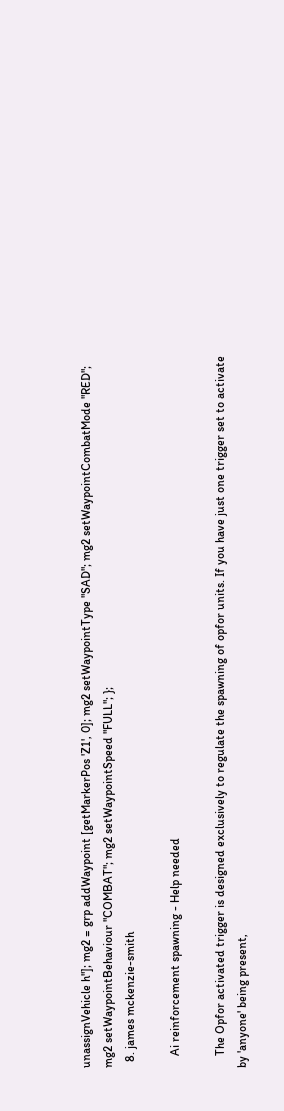unassignVehicle h"]; mg2 = grp addWaypoint [getMarkerPos 'Z1', 0]; mg2 setWaypointType "SAD"; mg2 setWaypointCombatMode "RED"; mg2 setWaypointBehaviour "COMBAT"; mg2 setWaypointSpeed "FULL"; };
  8. james mckenzie-smith

    Ai reinforcement spawning - Help needed

    The Opfor activated trigger is designed exclusively to regulate the spawning of opfor units. If you have just one trigger set to activate by 'anyone' being present,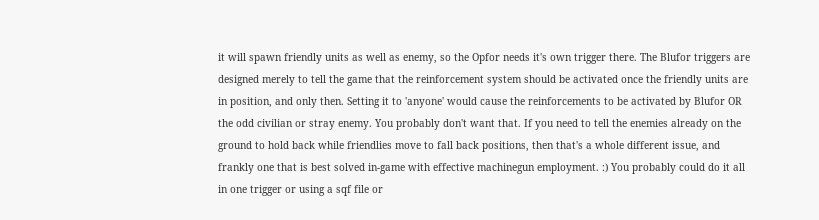it will spawn friendly units as well as enemy, so the Opfor needs it's own trigger there. The Blufor triggers are designed merely to tell the game that the reinforcement system should be activated once the friendly units are in position, and only then. Setting it to 'anyone' would cause the reinforcements to be activated by Blufor OR the odd civilian or stray enemy. You probably don't want that. If you need to tell the enemies already on the ground to hold back while friendlies move to fall back positions, then that's a whole different issue, and frankly one that is best solved in-game with effective machinegun employment. :) You probably could do it all in one trigger or using a sqf file or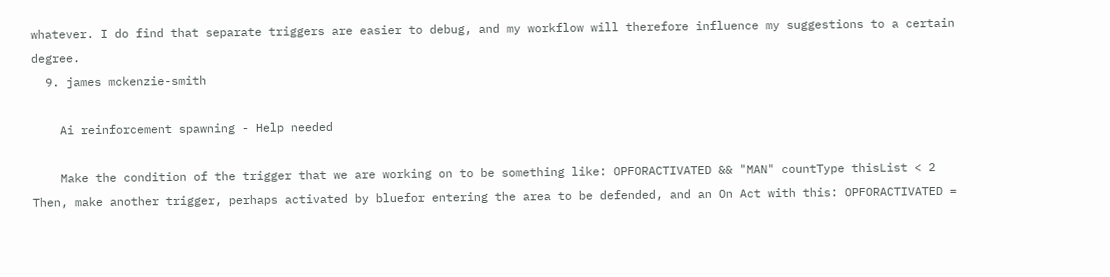whatever. I do find that separate triggers are easier to debug, and my workflow will therefore influence my suggestions to a certain degree.
  9. james mckenzie-smith

    Ai reinforcement spawning - Help needed

    Make the condition of the trigger that we are working on to be something like: OPFORACTIVATED && "MAN" countType thisList < 2 Then, make another trigger, perhaps activated by bluefor entering the area to be defended, and an On Act with this: OPFORACTIVATED =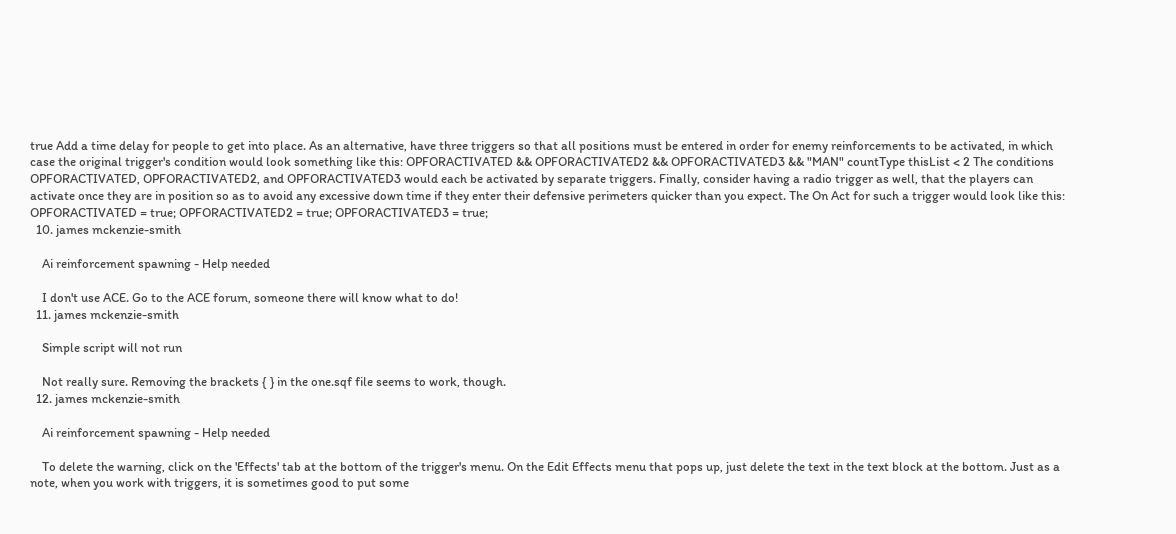true Add a time delay for people to get into place. As an alternative, have three triggers so that all positions must be entered in order for enemy reinforcements to be activated, in which case the original trigger's condition would look something like this: OPFORACTIVATED && OPFORACTIVATED2 && OPFORACTIVATED3 && "MAN" countType thisList < 2 The conditions OPFORACTIVATED, OPFORACTIVATED2, and OPFORACTIVATED3 would each be activated by separate triggers. Finally, consider having a radio trigger as well, that the players can activate once they are in position so as to avoid any excessive down time if they enter their defensive perimeters quicker than you expect. The On Act for such a trigger would look like this: OPFORACTIVATED = true; OPFORACTIVATED2 = true; OPFORACTIVATED3 = true;
  10. james mckenzie-smith

    Ai reinforcement spawning - Help needed

    I don't use ACE. Go to the ACE forum, someone there will know what to do!
  11. james mckenzie-smith

    Simple script will not run

    Not really sure. Removing the brackets { } in the one.sqf file seems to work, though.
  12. james mckenzie-smith

    Ai reinforcement spawning - Help needed

    To delete the warning, click on the 'Effects' tab at the bottom of the trigger's menu. On the Edit Effects menu that pops up, just delete the text in the text block at the bottom. Just as a note, when you work with triggers, it is sometimes good to put some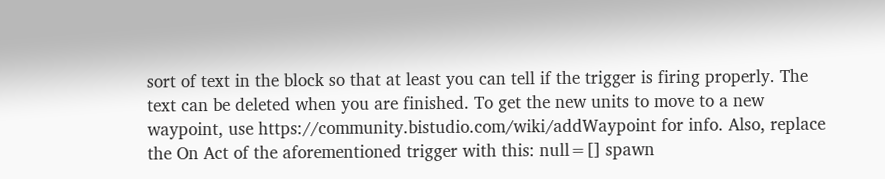sort of text in the block so that at least you can tell if the trigger is firing properly. The text can be deleted when you are finished. To get the new units to move to a new waypoint, use https://community.bistudio.com/wiki/addWaypoint for info. Also, replace the On Act of the aforementioned trigger with this: null=[] spawn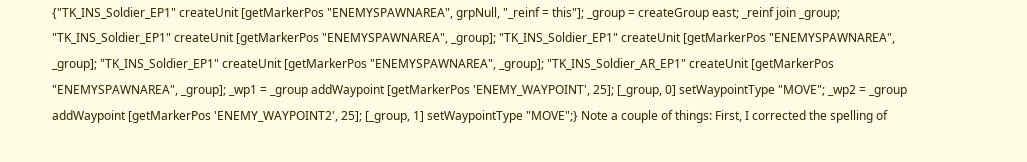{"TK_INS_Soldier_EP1" createUnit [getMarkerPos "ENEMYSPAWNAREA", grpNull, "_reinf = this"]; _group = createGroup east; _reinf join _group; "TK_INS_Soldier_EP1" createUnit [getMarkerPos "ENEMYSPAWNAREA", _group]; "TK_INS_Soldier_EP1" createUnit [getMarkerPos "ENEMYSPAWNAREA", _group]; "TK_INS_Soldier_EP1" createUnit [getMarkerPos "ENEMYSPAWNAREA", _group]; "TK_INS_Soldier_AR_EP1" createUnit [getMarkerPos "ENEMYSPAWNAREA", _group]; _wp1 = _group addWaypoint [getMarkerPos 'ENEMY_WAYPOINT', 25]; [_group, 0] setWaypointType "MOVE"; _wp2 = _group addWaypoint [getMarkerPos 'ENEMY_WAYPOINT2', 25]; [_group, 1] setWaypointType "MOVE";} Note a couple of things: First, I corrected the spelling of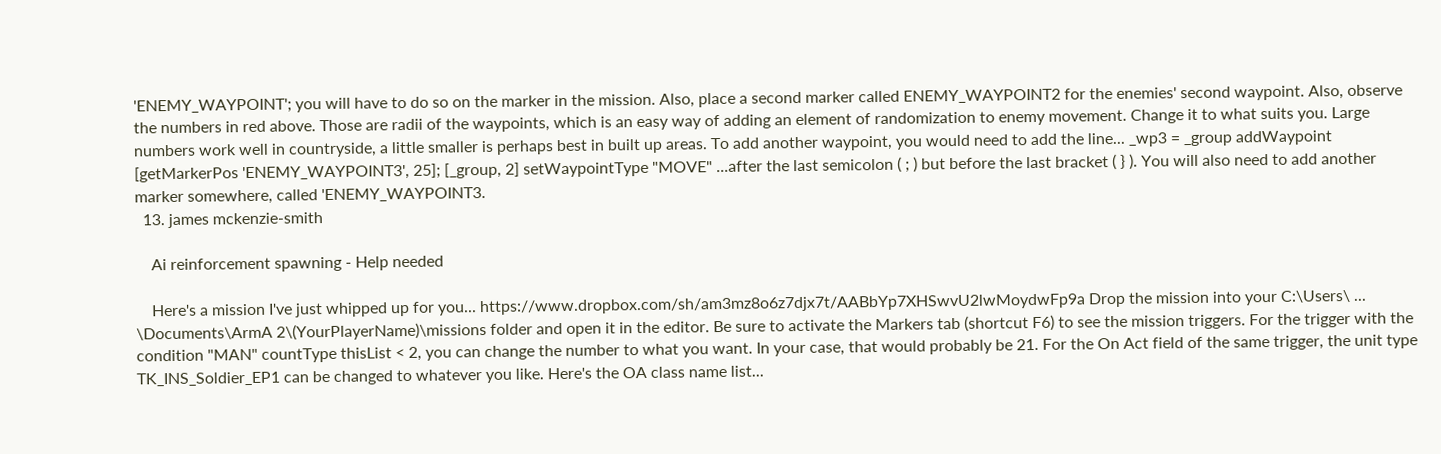'ENEMY_WAYPOINT'; you will have to do so on the marker in the mission. Also, place a second marker called ENEMY_WAYPOINT2 for the enemies' second waypoint. Also, observe the numbers in red above. Those are radii of the waypoints, which is an easy way of adding an element of randomization to enemy movement. Change it to what suits you. Large numbers work well in countryside, a little smaller is perhaps best in built up areas. To add another waypoint, you would need to add the line... _wp3 = _group addWaypoint [getMarkerPos 'ENEMY_WAYPOINT3', 25]; [_group, 2] setWaypointType "MOVE" ...after the last semicolon ( ; ) but before the last bracket ( } ). You will also need to add another marker somewhere, called 'ENEMY_WAYPOINT3.
  13. james mckenzie-smith

    Ai reinforcement spawning - Help needed

    Here's a mission I've just whipped up for you... https://www.dropbox.com/sh/am3mz8o6z7djx7t/AABbYp7XHSwvU2lwMoydwFp9a Drop the mission into your C:\Users\ ... \Documents\ArmA 2\(YourPlayerName)\missions folder and open it in the editor. Be sure to activate the Markers tab (shortcut F6) to see the mission triggers. For the trigger with the condition "MAN" countType thisList < 2, you can change the number to what you want. In your case, that would probably be 21. For the On Act field of the same trigger, the unit type TK_INS_Soldier_EP1 can be changed to whatever you like. Here's the OA class name list...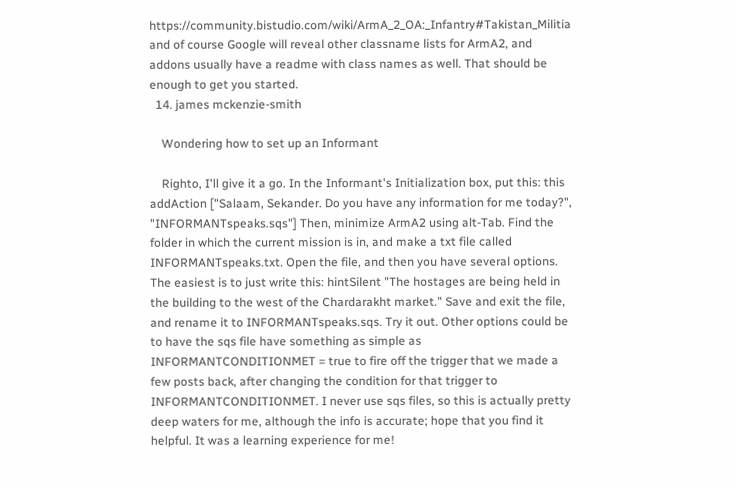https://community.bistudio.com/wiki/ArmA_2_OA:_Infantry#Takistan_Militia and of course Google will reveal other classname lists for ArmA2, and addons usually have a readme with class names as well. That should be enough to get you started.
  14. james mckenzie-smith

    Wondering how to set up an Informant

    Righto, I'll give it a go. In the Informant's Initialization box, put this: this addAction ["Salaam, Sekander. Do you have any information for me today?", "INFORMANTspeaks.sqs"] Then, minimize ArmA2 using alt-Tab. Find the folder in which the current mission is in, and make a txt file called INFORMANTspeaks.txt. Open the file, and then you have several options. The easiest is to just write this: hintSilent "The hostages are being held in the building to the west of the Chardarakht market." Save and exit the file, and rename it to INFORMANTspeaks.sqs. Try it out. Other options could be to have the sqs file have something as simple as INFORMANTCONDITIONMET = true to fire off the trigger that we made a few posts back, after changing the condition for that trigger to INFORMANTCONDITIONMET. I never use sqs files, so this is actually pretty deep waters for me, although the info is accurate; hope that you find it helpful. It was a learning experience for me!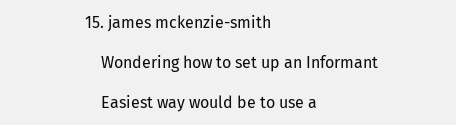15. james mckenzie-smith

    Wondering how to set up an Informant

    Easiest way would be to use a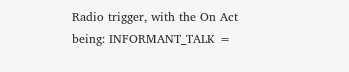Radio trigger, with the On Act being: INFORMANT_TALK =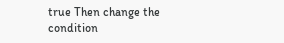true Then change the condition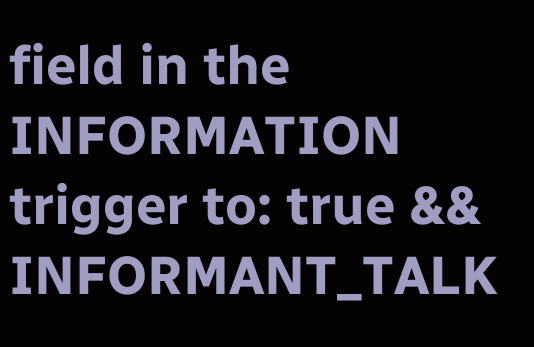field in the INFORMATION trigger to: true && INFORMANT_TALK